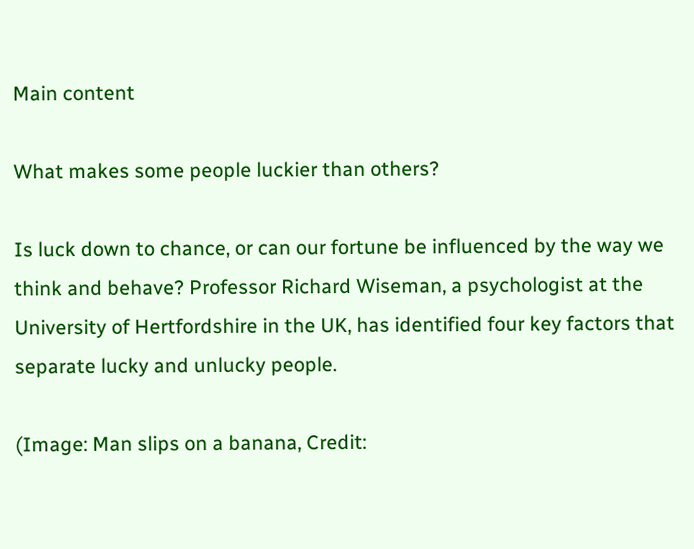Main content

What makes some people luckier than others?

Is luck down to chance, or can our fortune be influenced by the way we think and behave? Professor Richard Wiseman, a psychologist at the University of Hertfordshire in the UK, has identified four key factors that separate lucky and unlucky people.

(Image: Man slips on a banana, Credit: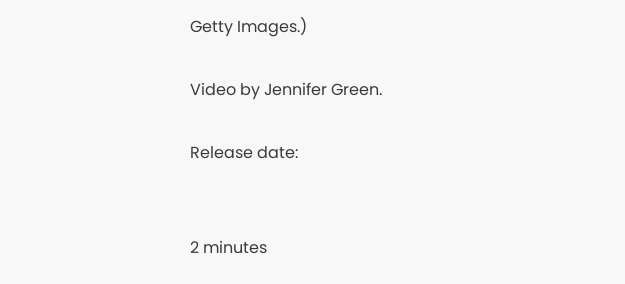Getty Images.)

Video by Jennifer Green.

Release date:


2 minutes